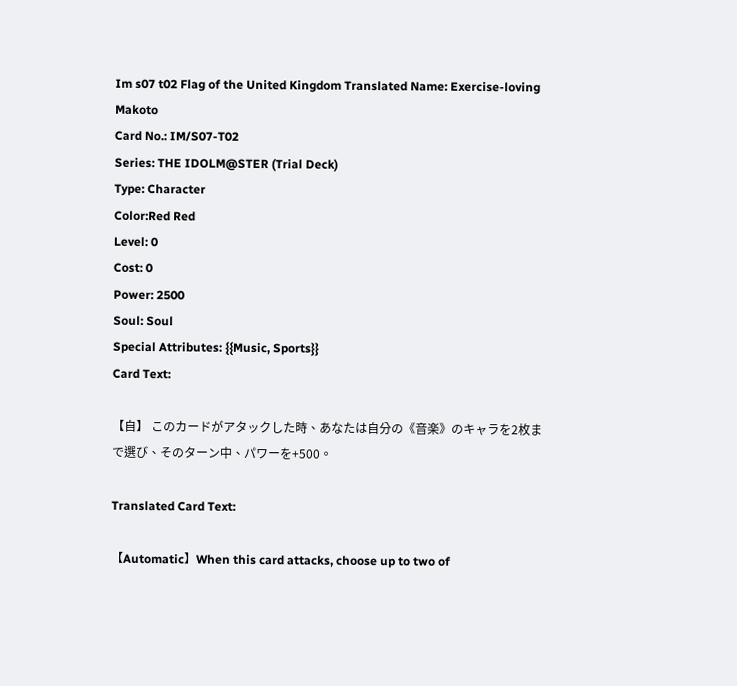Im s07 t02 Flag of the United Kingdom Translated Name: Exercise-loving Makoto
Card No.: IM/S07-T02
Series: THE IDOLM@STER (Trial Deck)
Type: Character
Color:Red Red
Level: 0
Cost: 0
Power: 2500
Soul: Soul
Special Attributes: {{Music, Sports}}
Card Text:

【自】 このカードがアタックした時、あなたは自分の《音楽》のキャラを2枚まで選び、そのターン中、パワーを+500。

Translated Card Text:

【Automatic】When this card attacks, choose up to two of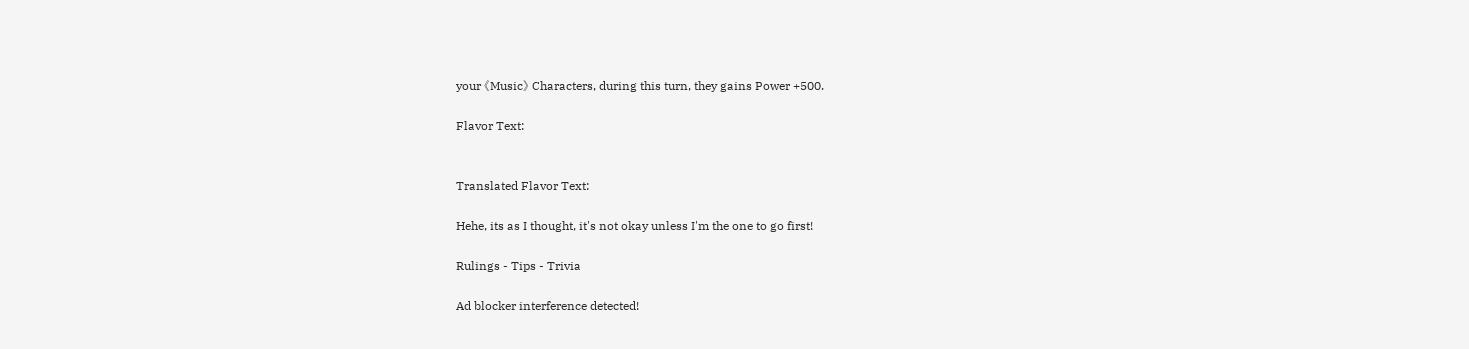your 《Music》 Characters, during this turn, they gains Power +500.

Flavor Text:


Translated Flavor Text:

Hehe, its as I thought, it's not okay unless I'm the one to go first!

Rulings - Tips - Trivia

Ad blocker interference detected!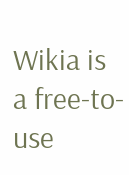Wikia is a free-to-use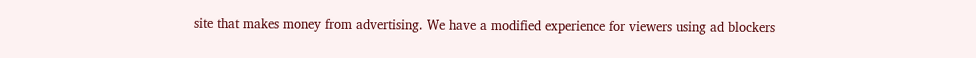site that makes money from advertising. We have a modified experience for viewers using ad blockers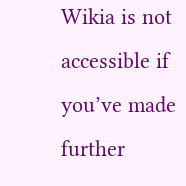Wikia is not accessible if you’ve made further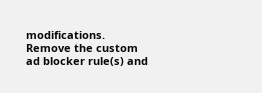modifications. Remove the custom ad blocker rule(s) and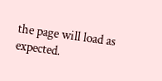the page will load as expected.